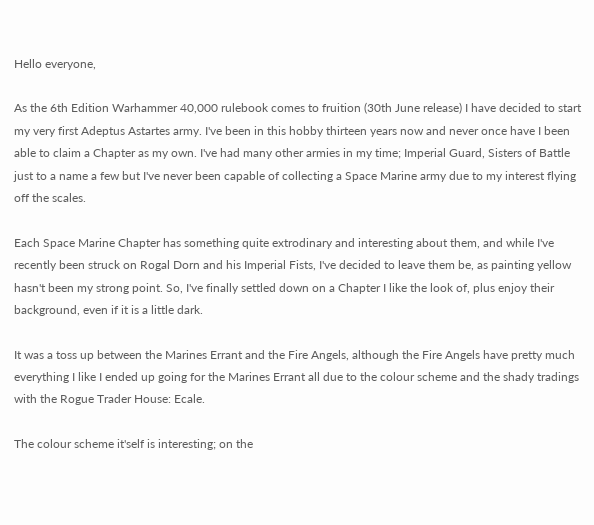Hello everyone,

As the 6th Edition Warhammer 40,000 rulebook comes to fruition (30th June release) I have decided to start my very first Adeptus Astartes army. I've been in this hobby thirteen years now and never once have I been able to claim a Chapter as my own. I've had many other armies in my time; Imperial Guard, Sisters of Battle just to a name a few but I've never been capable of collecting a Space Marine army due to my interest flying off the scales.

Each Space Marine Chapter has something quite extrodinary and interesting about them, and while I've recently been struck on Rogal Dorn and his Imperial Fists, I've decided to leave them be, as painting yellow hasn't been my strong point. So, I've finally settled down on a Chapter I like the look of, plus enjoy their background, even if it is a little dark.

It was a toss up between the Marines Errant and the Fire Angels, although the Fire Angels have pretty much everything I like I ended up going for the Marines Errant all due to the colour scheme and the shady tradings with the Rogue Trader House: Ecale.

The colour scheme it'self is interesting; on the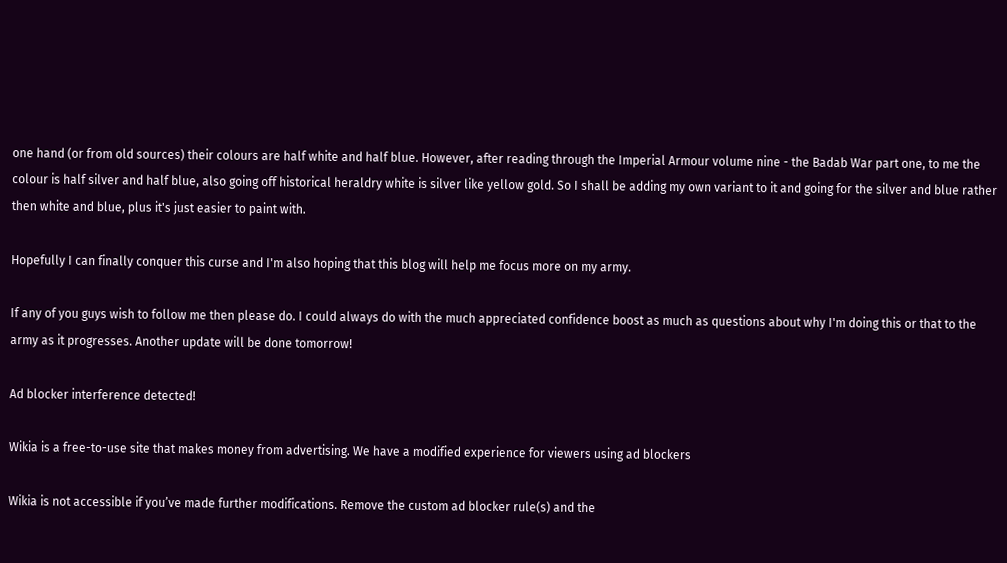one hand (or from old sources) their colours are half white and half blue. However, after reading through the Imperial Armour volume nine - the Badab War part one, to me the colour is half silver and half blue, also going off historical heraldry white is silver like yellow gold. So I shall be adding my own variant to it and going for the silver and blue rather then white and blue, plus it's just easier to paint with.

Hopefully I can finally conquer this curse and I'm also hoping that this blog will help me focus more on my army.

If any of you guys wish to follow me then please do. I could always do with the much appreciated confidence boost as much as questions about why I'm doing this or that to the army as it progresses. Another update will be done tomorrow!

Ad blocker interference detected!

Wikia is a free-to-use site that makes money from advertising. We have a modified experience for viewers using ad blockers

Wikia is not accessible if you’ve made further modifications. Remove the custom ad blocker rule(s) and the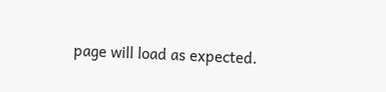page will load as expected.